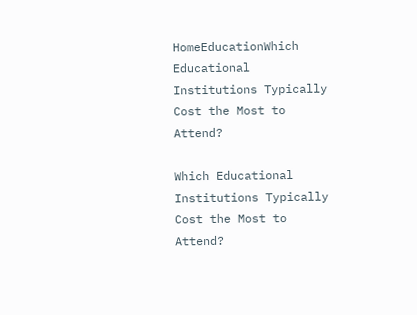HomeEducationWhich Educational Institutions Typically Cost the Most to Attend?

Which Educational Institutions Typically Cost the Most to Attend?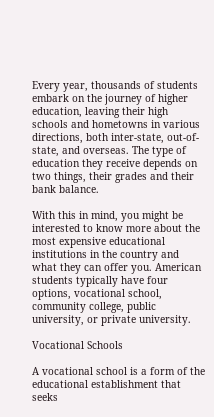Every year, thousands of students embark on the journey of higher education, leaving their high schools and hometowns in various directions, both inter-state, out-of-state, and overseas. The type of education they receive depends on two things, their grades and their bank balance.

With this in mind, you might be interested to know more about the most expensive educational institutions in the country and what they can offer you. American students typically have four options, vocational school, community college, public university, or private university.

Vocational Schools

A vocational school is a form of the educational establishment that seeks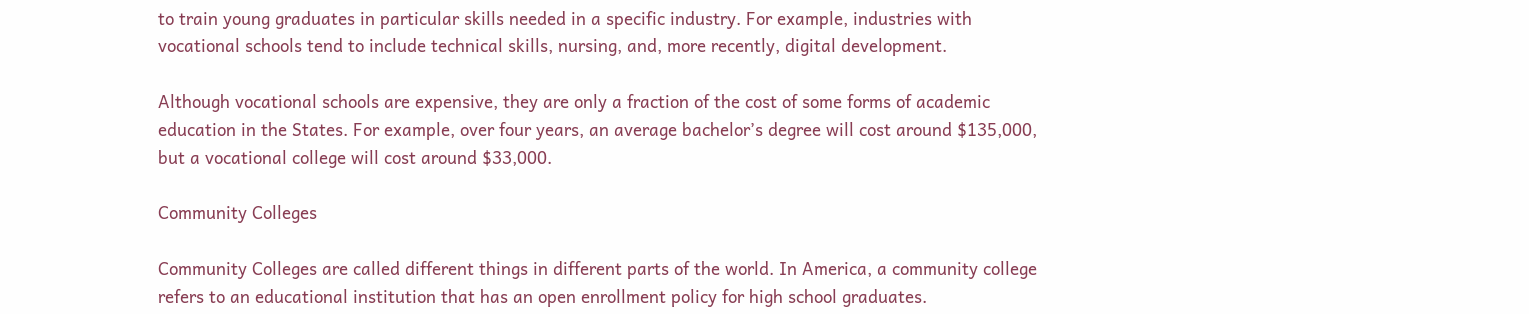to train young graduates in particular skills needed in a specific industry. For example, industries with vocational schools tend to include technical skills, nursing, and, more recently, digital development.

Although vocational schools are expensive, they are only a fraction of the cost of some forms of academic education in the States. For example, over four years, an average bachelor’s degree will cost around $135,000, but a vocational college will cost around $33,000.

Community Colleges

Community Colleges are called different things in different parts of the world. In America, a community college refers to an educational institution that has an open enrollment policy for high school graduates.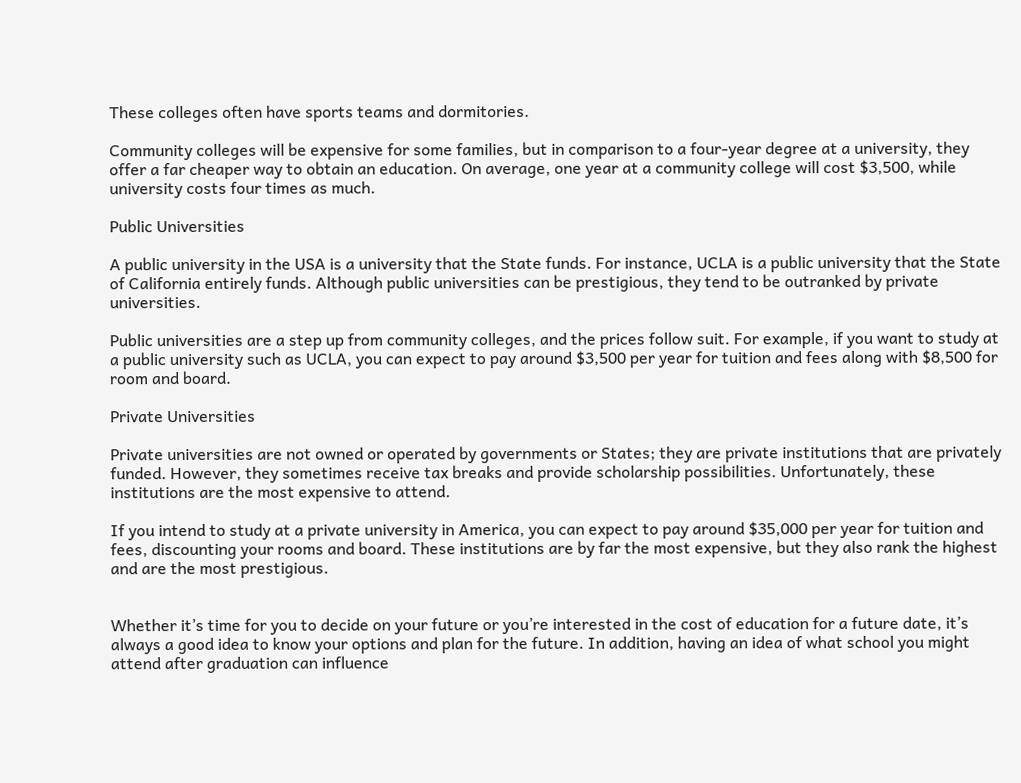These colleges often have sports teams and dormitories.

Community colleges will be expensive for some families, but in comparison to a four-year degree at a university, they offer a far cheaper way to obtain an education. On average, one year at a community college will cost $3,500, while university costs four times as much.

Public Universities

A public university in the USA is a university that the State funds. For instance, UCLA is a public university that the State of California entirely funds. Although public universities can be prestigious, they tend to be outranked by private universities.

Public universities are a step up from community colleges, and the prices follow suit. For example, if you want to study at a public university such as UCLA, you can expect to pay around $3,500 per year for tuition and fees along with $8,500 for room and board.

Private Universities

Private universities are not owned or operated by governments or States; they are private institutions that are privately funded. However, they sometimes receive tax breaks and provide scholarship possibilities. Unfortunately, these institutions are the most expensive to attend.

If you intend to study at a private university in America, you can expect to pay around $35,000 per year for tuition and fees, discounting your rooms and board. These institutions are by far the most expensive, but they also rank the highest and are the most prestigious.


Whether it’s time for you to decide on your future or you’re interested in the cost of education for a future date, it’s always a good idea to know your options and plan for the future. In addition, having an idea of what school you might attend after graduation can influence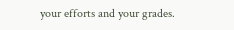your efforts and your grades.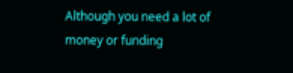Although you need a lot of money or funding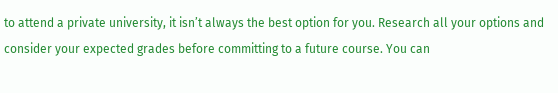to attend a private university, it isn’t always the best option for you. Research all your options and consider your expected grades before committing to a future course. You can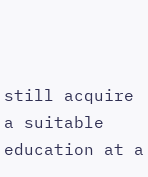still acquire a suitable education at a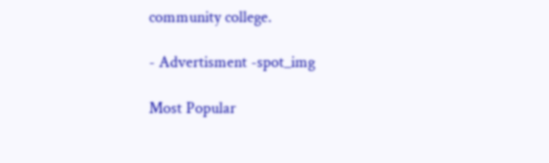community college.

- Advertisment -spot_img

Most Popular